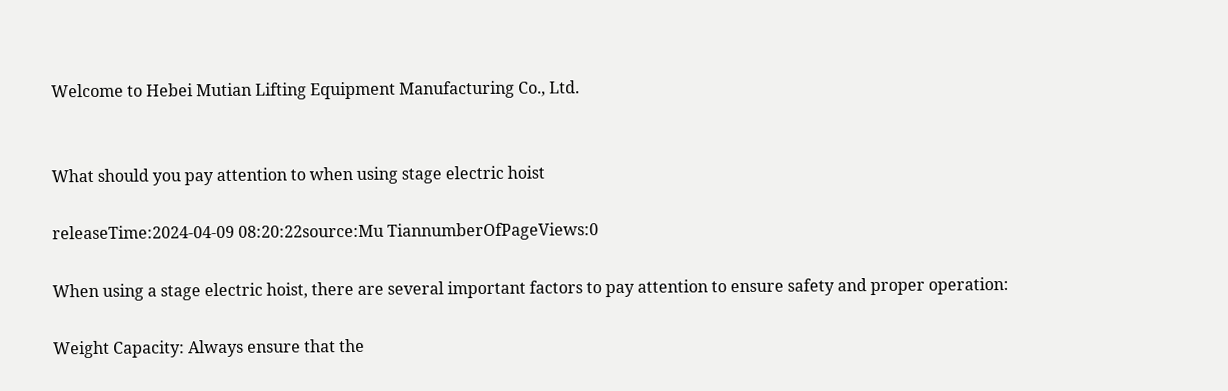Welcome to Hebei Mutian Lifting Equipment Manufacturing Co., Ltd.


What should you pay attention to when using stage electric hoist

releaseTime:2024-04-09 08:20:22source:Mu TiannumberOfPageViews:0

When using a stage electric hoist, there are several important factors to pay attention to ensure safety and proper operation:

Weight Capacity: Always ensure that the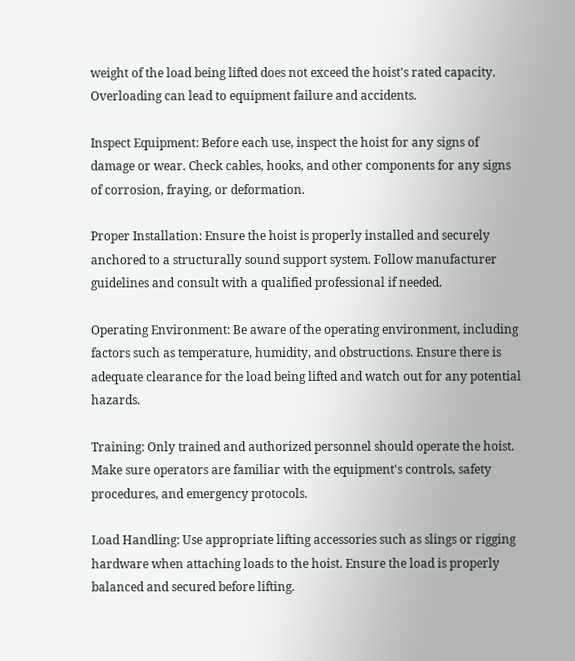weight of the load being lifted does not exceed the hoist's rated capacity. Overloading can lead to equipment failure and accidents.

Inspect Equipment: Before each use, inspect the hoist for any signs of damage or wear. Check cables, hooks, and other components for any signs of corrosion, fraying, or deformation.

Proper Installation: Ensure the hoist is properly installed and securely anchored to a structurally sound support system. Follow manufacturer guidelines and consult with a qualified professional if needed.

Operating Environment: Be aware of the operating environment, including factors such as temperature, humidity, and obstructions. Ensure there is adequate clearance for the load being lifted and watch out for any potential hazards.

Training: Only trained and authorized personnel should operate the hoist. Make sure operators are familiar with the equipment's controls, safety procedures, and emergency protocols.

Load Handling: Use appropriate lifting accessories such as slings or rigging hardware when attaching loads to the hoist. Ensure the load is properly balanced and secured before lifting.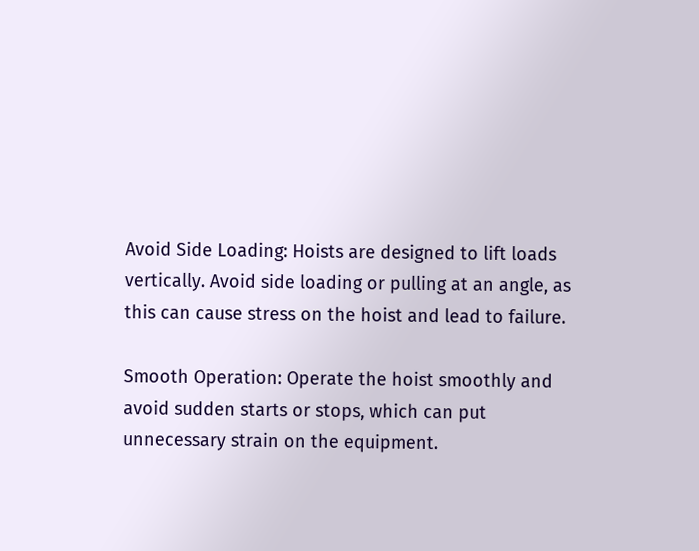Avoid Side Loading: Hoists are designed to lift loads vertically. Avoid side loading or pulling at an angle, as this can cause stress on the hoist and lead to failure.

Smooth Operation: Operate the hoist smoothly and avoid sudden starts or stops, which can put unnecessary strain on the equipment.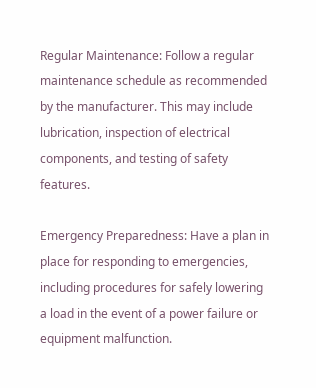Regular Maintenance: Follow a regular maintenance schedule as recommended by the manufacturer. This may include lubrication, inspection of electrical components, and testing of safety features.

Emergency Preparedness: Have a plan in place for responding to emergencies, including procedures for safely lowering a load in the event of a power failure or equipment malfunction.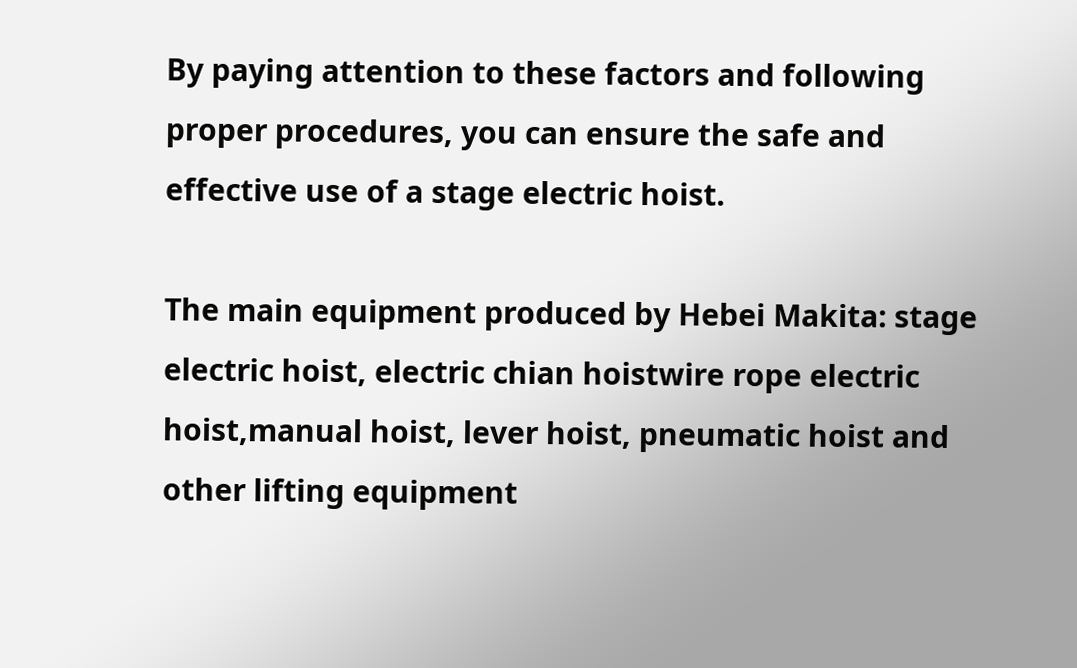By paying attention to these factors and following proper procedures, you can ensure the safe and effective use of a stage electric hoist.

The main equipment produced by Hebei Makita: stage electric hoist, electric chian hoistwire rope electric hoist,manual hoist, lever hoist, pneumatic hoist and other lifting equipment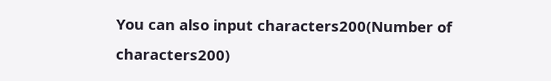You can also input characters200(Number of characters200)